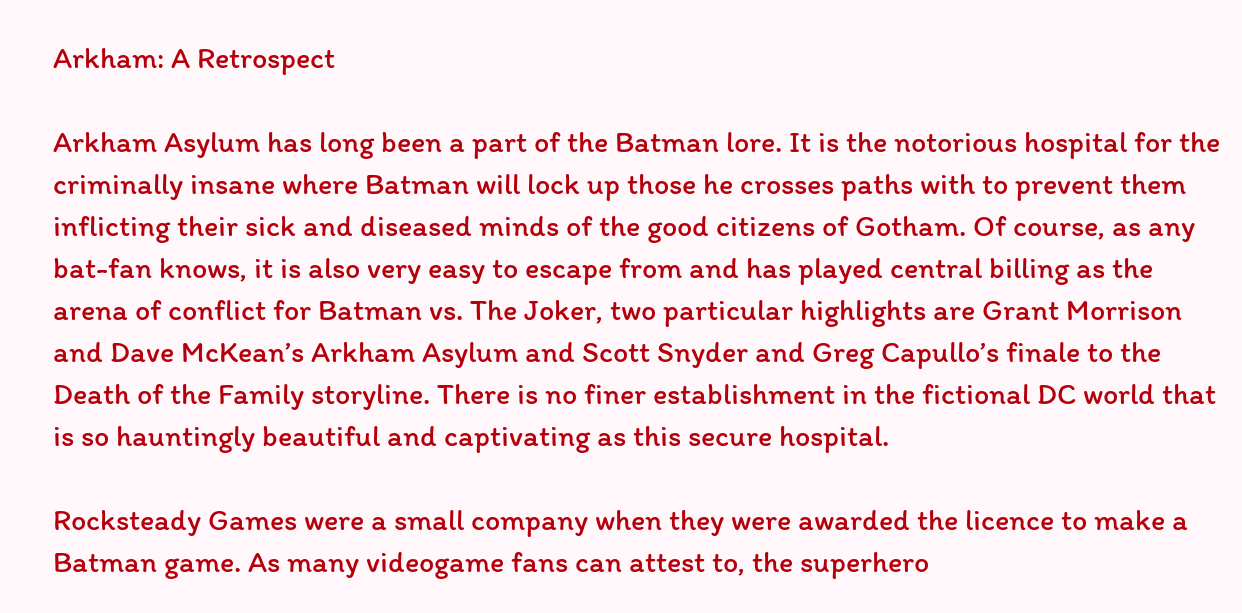Arkham: A Retrospect

Arkham Asylum has long been a part of the Batman lore. It is the notorious hospital for the criminally insane where Batman will lock up those he crosses paths with to prevent them inflicting their sick and diseased minds of the good citizens of Gotham. Of course, as any bat-fan knows, it is also very easy to escape from and has played central billing as the arena of conflict for Batman vs. The Joker, two particular highlights are Grant Morrison and Dave McKean’s Arkham Asylum and Scott Snyder and Greg Capullo’s finale to the Death of the Family storyline. There is no finer establishment in the fictional DC world that is so hauntingly beautiful and captivating as this secure hospital.

Rocksteady Games were a small company when they were awarded the licence to make a Batman game. As many videogame fans can attest to, the superhero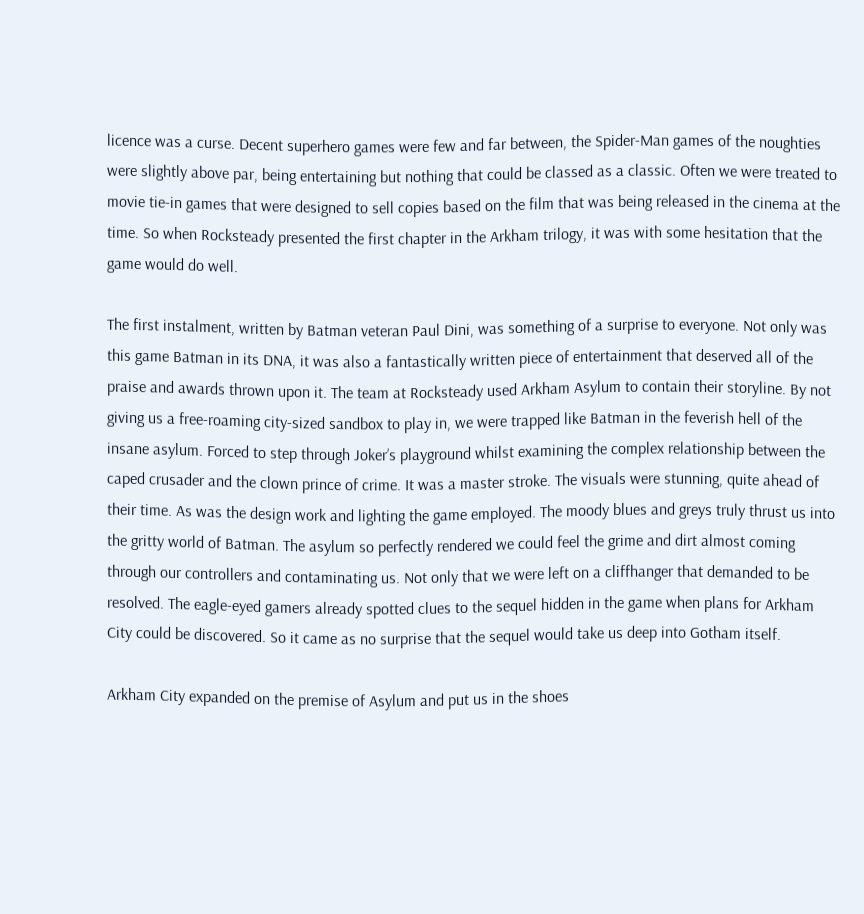licence was a curse. Decent superhero games were few and far between, the Spider-Man games of the noughties were slightly above par, being entertaining but nothing that could be classed as a classic. Often we were treated to movie tie-in games that were designed to sell copies based on the film that was being released in the cinema at the time. So when Rocksteady presented the first chapter in the Arkham trilogy, it was with some hesitation that the game would do well.

The first instalment, written by Batman veteran Paul Dini, was something of a surprise to everyone. Not only was this game Batman in its DNA, it was also a fantastically written piece of entertainment that deserved all of the praise and awards thrown upon it. The team at Rocksteady used Arkham Asylum to contain their storyline. By not giving us a free-roaming city-sized sandbox to play in, we were trapped like Batman in the feverish hell of the insane asylum. Forced to step through Joker’s playground whilst examining the complex relationship between the caped crusader and the clown prince of crime. It was a master stroke. The visuals were stunning, quite ahead of their time. As was the design work and lighting the game employed. The moody blues and greys truly thrust us into the gritty world of Batman. The asylum so perfectly rendered we could feel the grime and dirt almost coming through our controllers and contaminating us. Not only that we were left on a cliffhanger that demanded to be resolved. The eagle-eyed gamers already spotted clues to the sequel hidden in the game when plans for Arkham City could be discovered. So it came as no surprise that the sequel would take us deep into Gotham itself.

Arkham City expanded on the premise of Asylum and put us in the shoes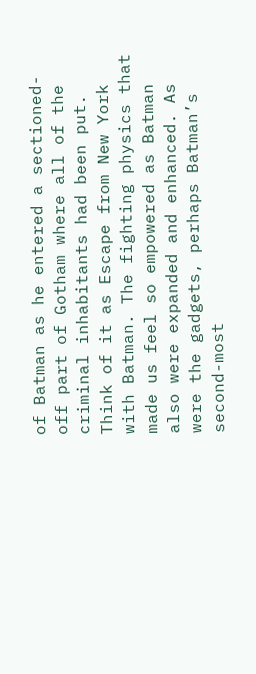of Batman as he entered a sectioned-off part of Gotham where all of the criminal inhabitants had been put. Think of it as Escape from New York with Batman. The fighting physics that made us feel so empowered as Batman also were expanded and enhanced. As were the gadgets, perhaps Batman’s second-most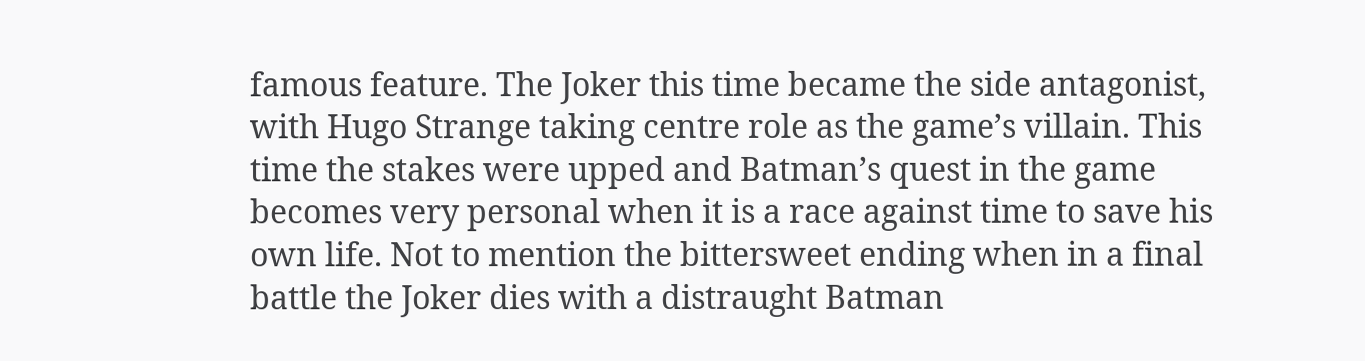famous feature. The Joker this time became the side antagonist, with Hugo Strange taking centre role as the game’s villain. This time the stakes were upped and Batman’s quest in the game becomes very personal when it is a race against time to save his own life. Not to mention the bittersweet ending when in a final battle the Joker dies with a distraught Batman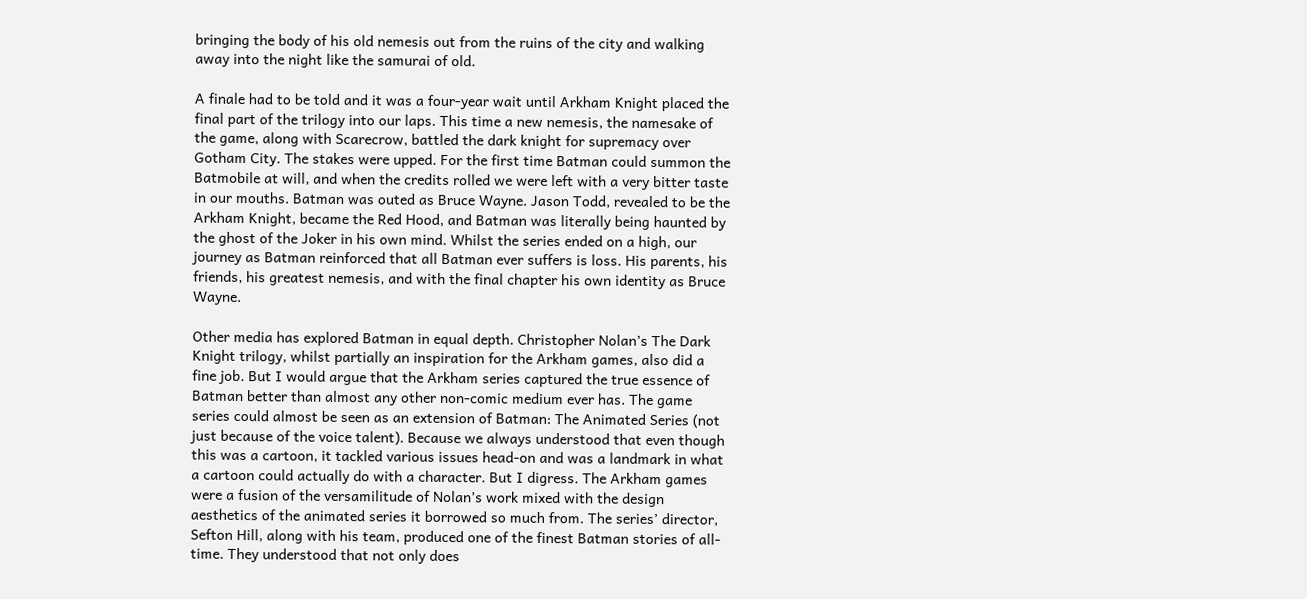bringing the body of his old nemesis out from the ruins of the city and walking away into the night like the samurai of old.

A finale had to be told and it was a four-year wait until Arkham Knight placed the final part of the trilogy into our laps. This time a new nemesis, the namesake of the game, along with Scarecrow, battled the dark knight for supremacy over Gotham City. The stakes were upped. For the first time Batman could summon the Batmobile at will, and when the credits rolled we were left with a very bitter taste in our mouths. Batman was outed as Bruce Wayne. Jason Todd, revealed to be the Arkham Knight, became the Red Hood, and Batman was literally being haunted by the ghost of the Joker in his own mind. Whilst the series ended on a high, our journey as Batman reinforced that all Batman ever suffers is loss. His parents, his friends, his greatest nemesis, and with the final chapter his own identity as Bruce Wayne.

Other media has explored Batman in equal depth. Christopher Nolan’s The Dark Knight trilogy, whilst partially an inspiration for the Arkham games, also did a fine job. But I would argue that the Arkham series captured the true essence of Batman better than almost any other non-comic medium ever has. The game series could almost be seen as an extension of Batman: The Animated Series (not just because of the voice talent). Because we always understood that even though this was a cartoon, it tackled various issues head-on and was a landmark in what a cartoon could actually do with a character. But I digress. The Arkham games were a fusion of the versamilitude of Nolan’s work mixed with the design aesthetics of the animated series it borrowed so much from. The series’ director, Sefton Hill, along with his team, produced one of the finest Batman stories of all-time. They understood that not only does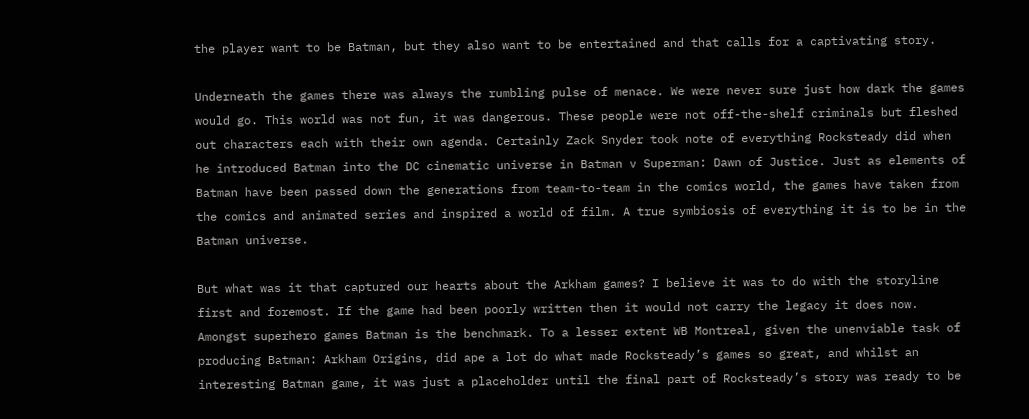the player want to be Batman, but they also want to be entertained and that calls for a captivating story.

Underneath the games there was always the rumbling pulse of menace. We were never sure just how dark the games would go. This world was not fun, it was dangerous. These people were not off-the-shelf criminals but fleshed out characters each with their own agenda. Certainly Zack Snyder took note of everything Rocksteady did when he introduced Batman into the DC cinematic universe in Batman v Superman: Dawn of Justice. Just as elements of Batman have been passed down the generations from team-to-team in the comics world, the games have taken from the comics and animated series and inspired a world of film. A true symbiosis of everything it is to be in the Batman universe.

But what was it that captured our hearts about the Arkham games? I believe it was to do with the storyline first and foremost. If the game had been poorly written then it would not carry the legacy it does now. Amongst superhero games Batman is the benchmark. To a lesser extent WB Montreal, given the unenviable task of producing Batman: Arkham Origins, did ape a lot do what made Rocksteady’s games so great, and whilst an interesting Batman game, it was just a placeholder until the final part of Rocksteady’s story was ready to be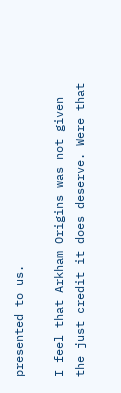presented to us.

I feel that Arkham Origins was not given the just credit it does deserve. Were that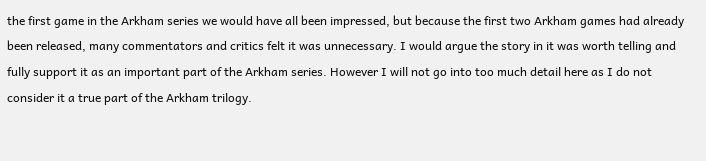the first game in the Arkham series we would have all been impressed, but because the first two Arkham games had already been released, many commentators and critics felt it was unnecessary. I would argue the story in it was worth telling and fully support it as an important part of the Arkham series. However I will not go into too much detail here as I do not consider it a true part of the Arkham trilogy.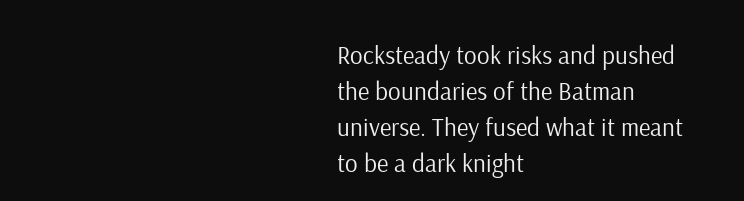Rocksteady took risks and pushed the boundaries of the Batman universe. They fused what it meant to be a dark knight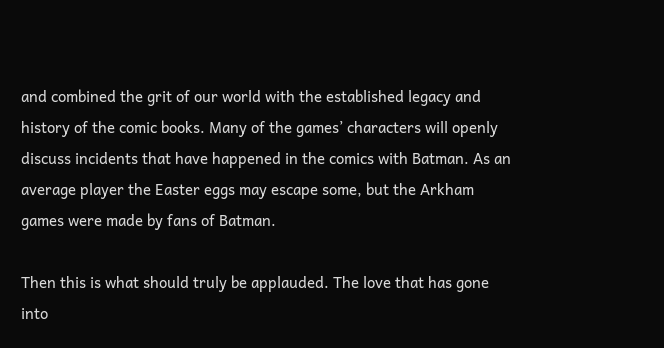and combined the grit of our world with the established legacy and history of the comic books. Many of the games’ characters will openly discuss incidents that have happened in the comics with Batman. As an average player the Easter eggs may escape some, but the Arkham games were made by fans of Batman.

Then this is what should truly be applauded. The love that has gone into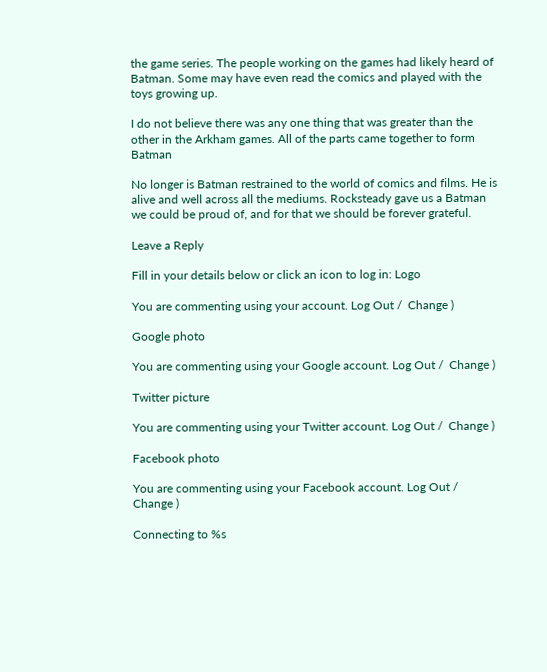the game series. The people working on the games had likely heard of Batman. Some may have even read the comics and played with the toys growing up.

I do not believe there was any one thing that was greater than the other in the Arkham games. All of the parts came together to form Batman

No longer is Batman restrained to the world of comics and films. He is alive and well across all the mediums. Rocksteady gave us a Batman we could be proud of, and for that we should be forever grateful.

Leave a Reply

Fill in your details below or click an icon to log in: Logo

You are commenting using your account. Log Out /  Change )

Google photo

You are commenting using your Google account. Log Out /  Change )

Twitter picture

You are commenting using your Twitter account. Log Out /  Change )

Facebook photo

You are commenting using your Facebook account. Log Out /  Change )

Connecting to %s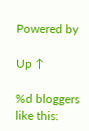Powered by

Up ↑

%d bloggers like this: